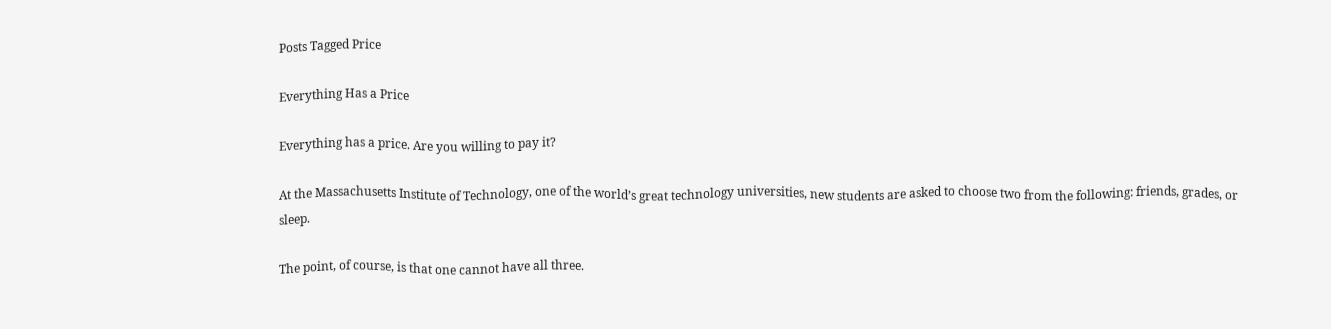Posts Tagged Price

Everything Has a Price

Everything has a price. Are you willing to pay it?

At the Massachusetts Institute of Technology, one of the world’s great technology universities, new students are asked to choose two from the following: friends, grades, or sleep.

The point, of course, is that one cannot have all three.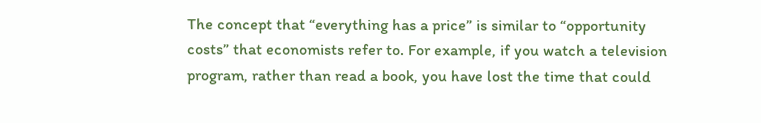The concept that “everything has a price” is similar to “opportunity costs” that economists refer to. For example, if you watch a television program, rather than read a book, you have lost the time that could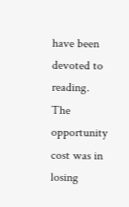have been devoted to reading. The opportunity cost was in losing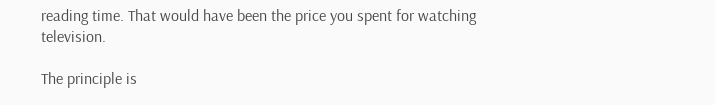reading time. That would have been the price you spent for watching television.

The principle is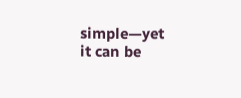simple—yet it can be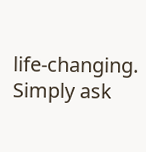life-changing. Simply ask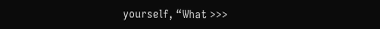yourself, “What >>>